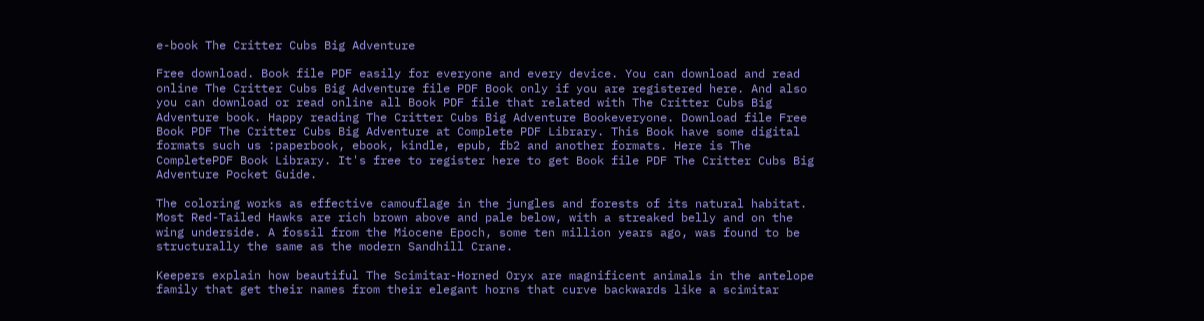e-book The Critter Cubs Big Adventure

Free download. Book file PDF easily for everyone and every device. You can download and read online The Critter Cubs Big Adventure file PDF Book only if you are registered here. And also you can download or read online all Book PDF file that related with The Critter Cubs Big Adventure book. Happy reading The Critter Cubs Big Adventure Bookeveryone. Download file Free Book PDF The Critter Cubs Big Adventure at Complete PDF Library. This Book have some digital formats such us :paperbook, ebook, kindle, epub, fb2 and another formats. Here is The CompletePDF Book Library. It's free to register here to get Book file PDF The Critter Cubs Big Adventure Pocket Guide.

The coloring works as effective camouflage in the jungles and forests of its natural habitat. Most Red-Tailed Hawks are rich brown above and pale below, with a streaked belly and on the wing underside. A fossil from the Miocene Epoch, some ten million years ago, was found to be structurally the same as the modern Sandhill Crane.

Keepers explain how beautiful The Scimitar-Horned Oryx are magnificent animals in the antelope family that get their names from their elegant horns that curve backwards like a scimitar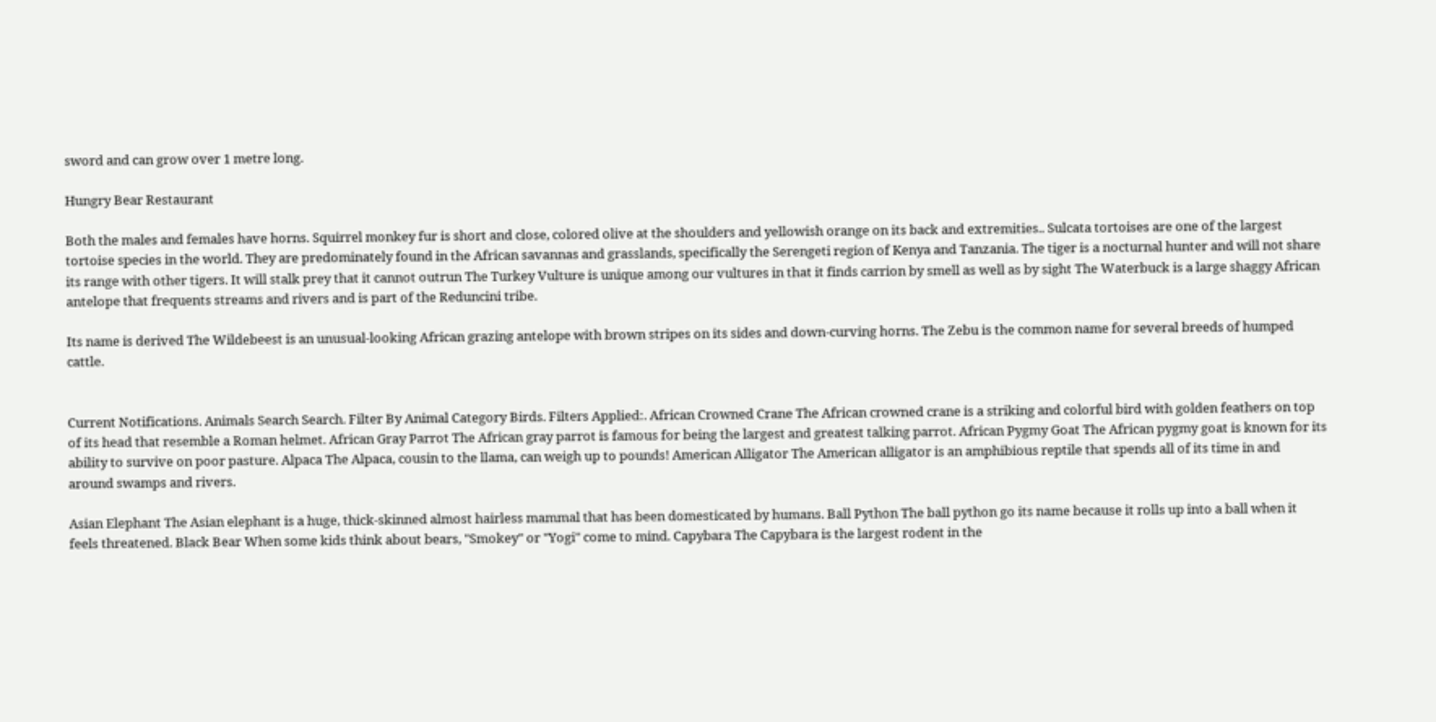sword and can grow over 1 metre long.

Hungry Bear Restaurant

Both the males and females have horns. Squirrel monkey fur is short and close, colored olive at the shoulders and yellowish orange on its back and extremities.. Sulcata tortoises are one of the largest tortoise species in the world. They are predominately found in the African savannas and grasslands, specifically the Serengeti region of Kenya and Tanzania. The tiger is a nocturnal hunter and will not share its range with other tigers. It will stalk prey that it cannot outrun The Turkey Vulture is unique among our vultures in that it finds carrion by smell as well as by sight The Waterbuck is a large shaggy African antelope that frequents streams and rivers and is part of the Reduncini tribe.

Its name is derived The Wildebeest is an unusual-looking African grazing antelope with brown stripes on its sides and down-curving horns. The Zebu is the common name for several breeds of humped cattle.


Current Notifications. Animals Search Search. Filter By Animal Category Birds. Filters Applied:. African Crowned Crane The African crowned crane is a striking and colorful bird with golden feathers on top of its head that resemble a Roman helmet. African Gray Parrot The African gray parrot is famous for being the largest and greatest talking parrot. African Pygmy Goat The African pygmy goat is known for its ability to survive on poor pasture. Alpaca The Alpaca, cousin to the llama, can weigh up to pounds! American Alligator The American alligator is an amphibious reptile that spends all of its time in and around swamps and rivers.

Asian Elephant The Asian elephant is a huge, thick-skinned almost hairless mammal that has been domesticated by humans. Ball Python The ball python go its name because it rolls up into a ball when it feels threatened. Black Bear When some kids think about bears, "Smokey" or "Yogi" come to mind. Capybara The Capybara is the largest rodent in the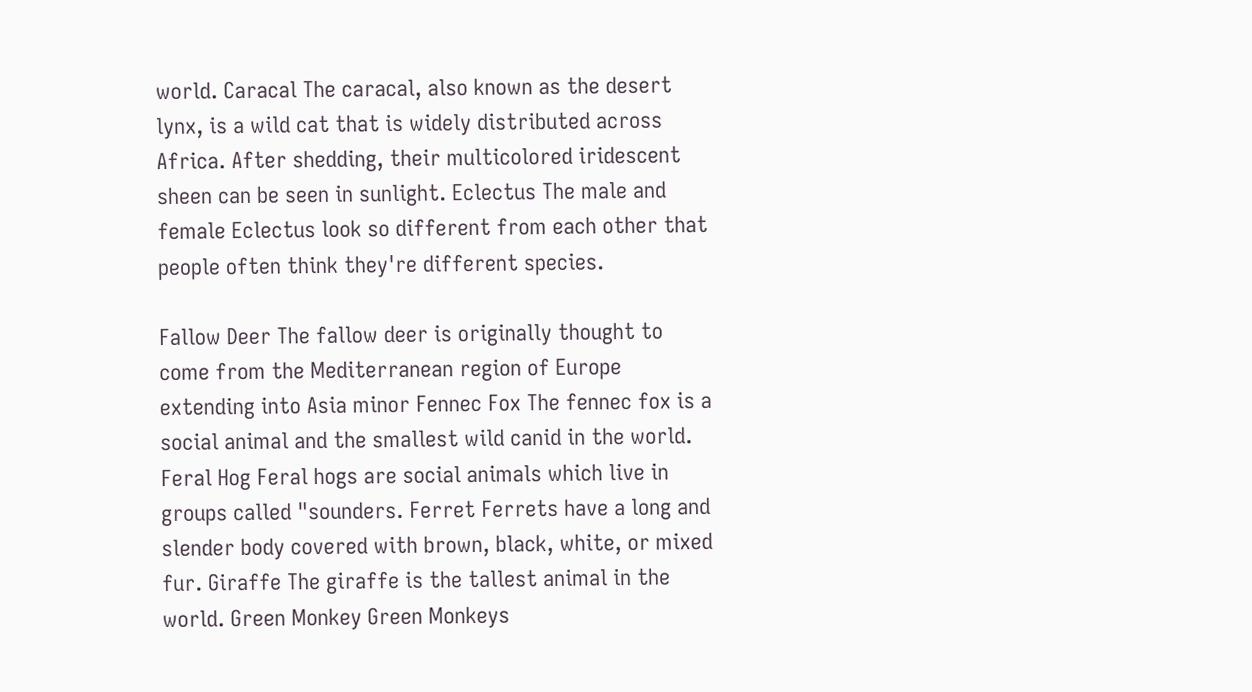world. Caracal The caracal, also known as the desert lynx, is a wild cat that is widely distributed across Africa. After shedding, their multicolored iridescent sheen can be seen in sunlight. Eclectus The male and female Eclectus look so different from each other that people often think they're different species.

Fallow Deer The fallow deer is originally thought to come from the Mediterranean region of Europe extending into Asia minor Fennec Fox The fennec fox is a social animal and the smallest wild canid in the world. Feral Hog Feral hogs are social animals which live in groups called "sounders. Ferret Ferrets have a long and slender body covered with brown, black, white, or mixed fur. Giraffe The giraffe is the tallest animal in the world. Green Monkey Green Monkeys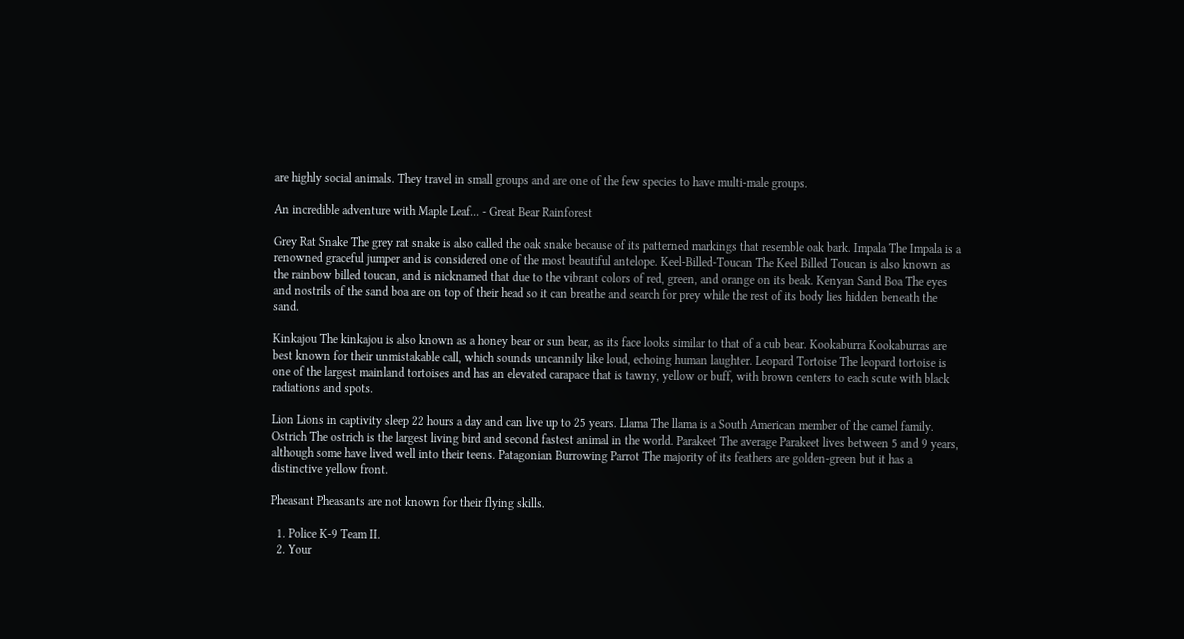are highly social animals. They travel in small groups and are one of the few species to have multi-male groups.

An incredible adventure with Maple Leaf... - Great Bear Rainforest

Grey Rat Snake The grey rat snake is also called the oak snake because of its patterned markings that resemble oak bark. Impala The Impala is a renowned graceful jumper and is considered one of the most beautiful antelope. Keel-Billed-Toucan The Keel Billed Toucan is also known as the rainbow billed toucan, and is nicknamed that due to the vibrant colors of red, green, and orange on its beak. Kenyan Sand Boa The eyes and nostrils of the sand boa are on top of their head so it can breathe and search for prey while the rest of its body lies hidden beneath the sand.

Kinkajou The kinkajou is also known as a honey bear or sun bear, as its face looks similar to that of a cub bear. Kookaburra Kookaburras are best known for their unmistakable call, which sounds uncannily like loud, echoing human laughter. Leopard Tortoise The leopard tortoise is one of the largest mainland tortoises and has an elevated carapace that is tawny, yellow or buff, with brown centers to each scute with black radiations and spots.

Lion Lions in captivity sleep 22 hours a day and can live up to 25 years. Llama The llama is a South American member of the camel family. Ostrich The ostrich is the largest living bird and second fastest animal in the world. Parakeet The average Parakeet lives between 5 and 9 years, although some have lived well into their teens. Patagonian Burrowing Parrot The majority of its feathers are golden-green but it has a distinctive yellow front.

Pheasant Pheasants are not known for their flying skills.

  1. Police K-9 Team II.
  2. Your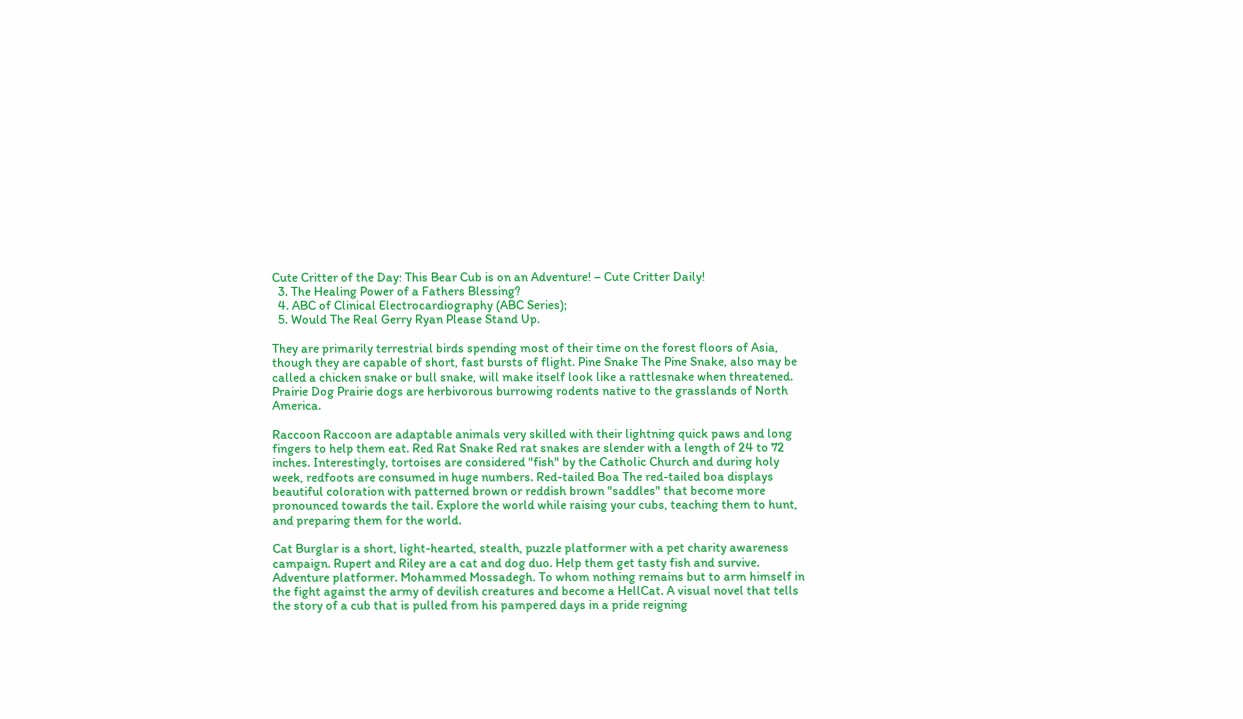Cute Critter of the Day: This Bear Cub is on an Adventure! – Cute Critter Daily!
  3. The Healing Power of a Fathers Blessing?
  4. ABC of Clinical Electrocardiography (ABC Series);
  5. Would The Real Gerry Ryan Please Stand Up.

They are primarily terrestrial birds spending most of their time on the forest floors of Asia, though they are capable of short, fast bursts of flight. Pine Snake The Pine Snake, also may be called a chicken snake or bull snake, will make itself look like a rattlesnake when threatened. Prairie Dog Prairie dogs are herbivorous burrowing rodents native to the grasslands of North America.

Raccoon Raccoon are adaptable animals very skilled with their lightning quick paws and long fingers to help them eat. Red Rat Snake Red rat snakes are slender with a length of 24 to 72 inches. Interestingly, tortoises are considered "fish" by the Catholic Church and during holy week, redfoots are consumed in huge numbers. Red-tailed Boa The red-tailed boa displays beautiful coloration with patterned brown or reddish brown "saddles" that become more pronounced towards the tail. Explore the world while raising your cubs, teaching them to hunt, and preparing them for the world.

Cat Burglar is a short, light-hearted, stealth, puzzle platformer with a pet charity awareness campaign. Rupert and Riley are a cat and dog duo. Help them get tasty fish and survive. Adventure platformer. Mohammed Mossadegh. To whom nothing remains but to arm himself in the fight against the army of devilish creatures and become a HellCat. A visual novel that tells the story of a cub that is pulled from his pampered days in a pride reigning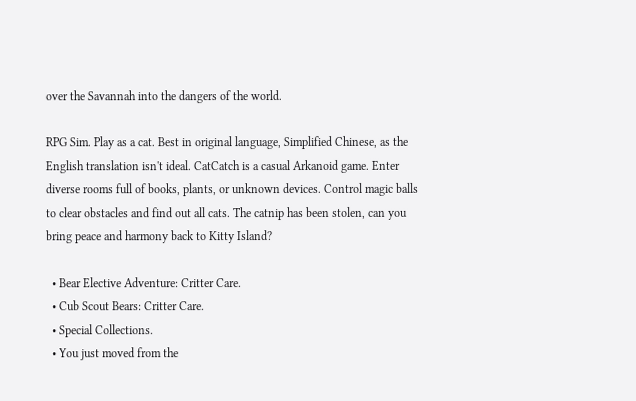over the Savannah into the dangers of the world.

RPG Sim. Play as a cat. Best in original language, Simplified Chinese, as the English translation isn't ideal. CatCatch is a casual Arkanoid game. Enter diverse rooms full of books, plants, or unknown devices. Control magic balls to clear obstacles and find out all cats. The catnip has been stolen, can you bring peace and harmony back to Kitty Island?

  • Bear Elective Adventure: Critter Care.
  • Cub Scout Bears: Critter Care.
  • Special Collections.
  • You just moved from the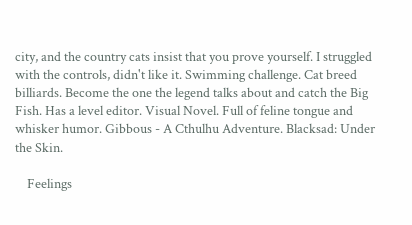city, and the country cats insist that you prove yourself. I struggled with the controls, didn't like it. Swimming challenge. Cat breed billiards. Become the one the legend talks about and catch the Big Fish. Has a level editor. Visual Novel. Full of feline tongue and whisker humor. Gibbous - A Cthulhu Adventure. Blacksad: Under the Skin.

    Feelings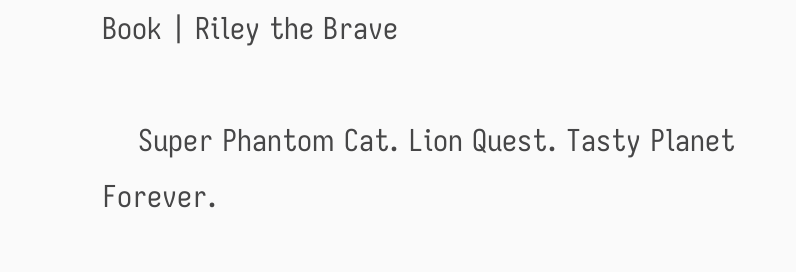Book | Riley the Brave

    Super Phantom Cat. Lion Quest. Tasty Planet Forever.